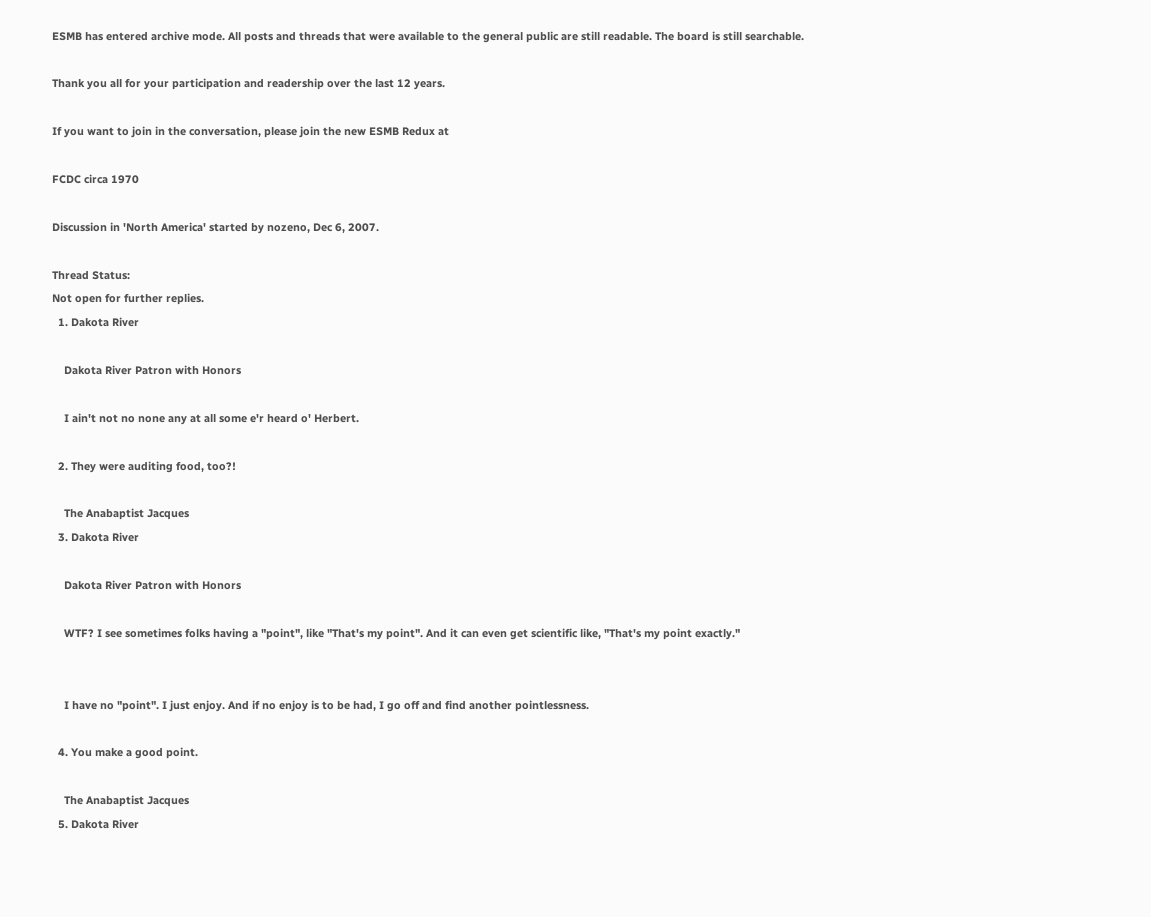ESMB has entered archive mode. All posts and threads that were available to the general public are still readable. The board is still searchable.

Thank you all for your participation and readership over the last 12 years.

If you want to join in the conversation, please join the new ESMB Redux at

FCDC circa 1970

Discussion in 'North America' started by nozeno, Dec 6, 2007.

Thread Status:
Not open for further replies.
  1. Dakota River

    Dakota River Patron with Honors

    I ain't not no none any at all some e'r heard o' Herbert.

  2. They were auditing food, too?!

    The Anabaptist Jacques
  3. Dakota River

    Dakota River Patron with Honors

    WTF? I see sometimes folks having a "point", like "That's my point". And it can even get scientific like, "That's my point exactly."


    I have no "point". I just enjoy. And if no enjoy is to be had, I go off and find another pointlessness.

  4. You make a good point.

    The Anabaptist Jacques
  5. Dakota River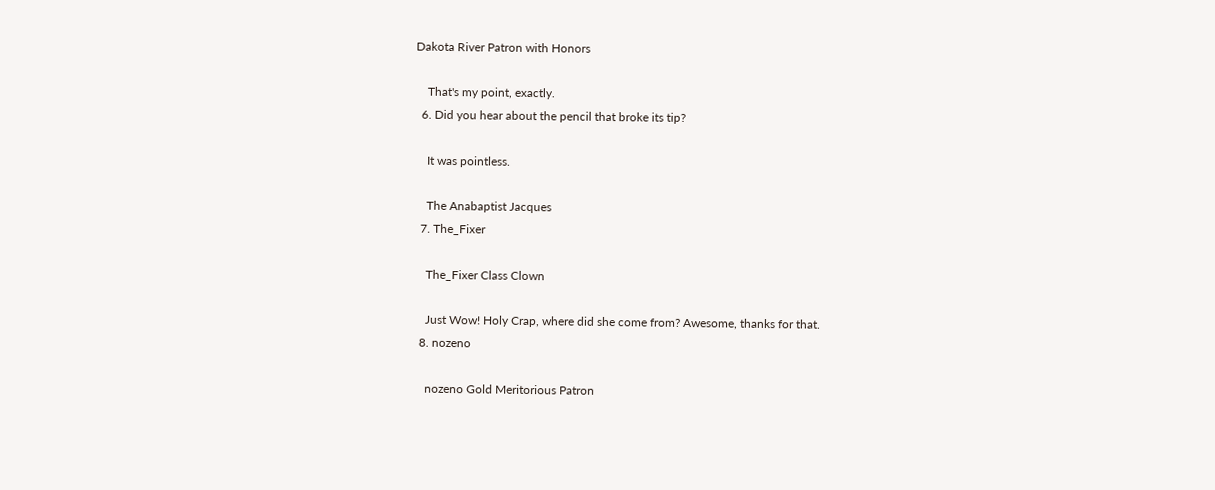Dakota River Patron with Honors

    That's my point, exactly.
  6. Did you hear about the pencil that broke its tip?

    It was pointless.

    The Anabaptist Jacques
  7. The_Fixer

    The_Fixer Class Clown

    Just Wow! Holy Crap, where did she come from? Awesome, thanks for that.
  8. nozeno

    nozeno Gold Meritorious Patron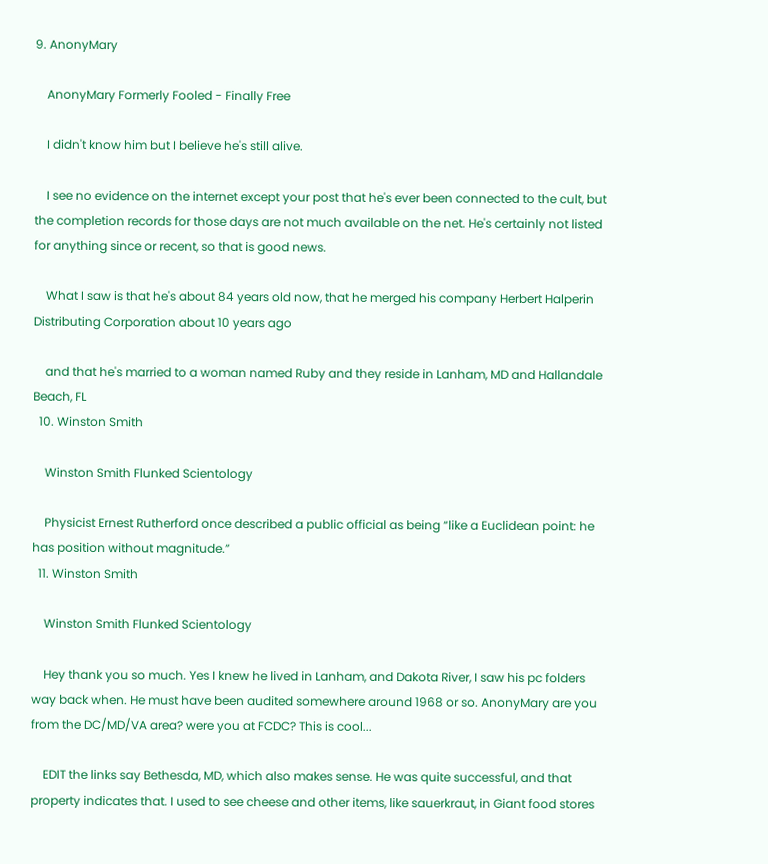9. AnonyMary

    AnonyMary Formerly Fooled - Finally Free

    I didn't know him but I believe he's still alive.

    I see no evidence on the internet except your post that he's ever been connected to the cult, but the completion records for those days are not much available on the net. He's certainly not listed for anything since or recent, so that is good news.

    What I saw is that he's about 84 years old now, that he merged his company Herbert Halperin Distributing Corporation about 10 years ago

    and that he's married to a woman named Ruby and they reside in Lanham, MD and Hallandale Beach, FL
  10. Winston Smith

    Winston Smith Flunked Scientology

    Physicist Ernest Rutherford once described a public official as being “like a Euclidean point: he has position without magnitude.”
  11. Winston Smith

    Winston Smith Flunked Scientology

    Hey thank you so much. Yes I knew he lived in Lanham, and Dakota River, I saw his pc folders way back when. He must have been audited somewhere around 1968 or so. AnonyMary are you from the DC/MD/VA area? were you at FCDC? This is cool...

    EDIT the links say Bethesda, MD, which also makes sense. He was quite successful, and that property indicates that. I used to see cheese and other items, like sauerkraut, in Giant food stores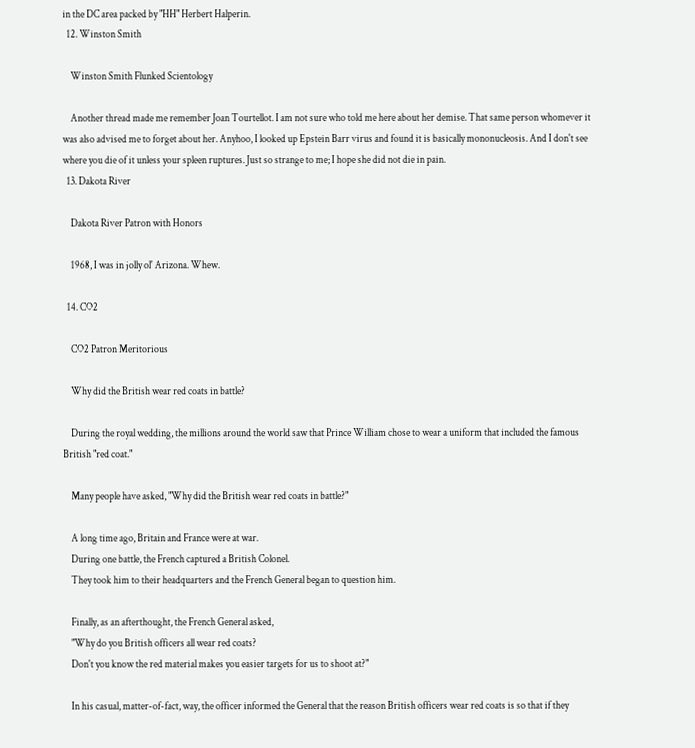in the DC area packed by "HH" Herbert Halperin.
  12. Winston Smith

    Winston Smith Flunked Scientology

    Another thread made me remember Joan Tourtellot. I am not sure who told me here about her demise. That same person whomever it was also advised me to forget about her. Anyhoo, I looked up Epstein Barr virus and found it is basically mononucleosis. And I don't see where you die of it unless your spleen ruptures. Just so strange to me; I hope she did not die in pain.
  13. Dakota River

    Dakota River Patron with Honors

    1968, I was in jolly ol' Arizona. Whew.

  14. CO2

    CO2 Patron Meritorious

    Why did the British wear red coats in battle?

    During the royal wedding, the millions around the world saw that Prince William chose to wear a uniform that included the famous British "red coat."

    Many people have asked, "Why did the British wear red coats in battle?"

    A long time ago, Britain and France were at war.
    During one battle, the French captured a British Colonel.
    They took him to their headquarters and the French General began to question him.

    Finally, as an afterthought, the French General asked,
    "Why do you British officers all wear red coats?
    Don't you know the red material makes you easier targets for us to shoot at?"

    In his casual, matter-of-fact, way, the officer informed the General that the reason British officers wear red coats is so that if they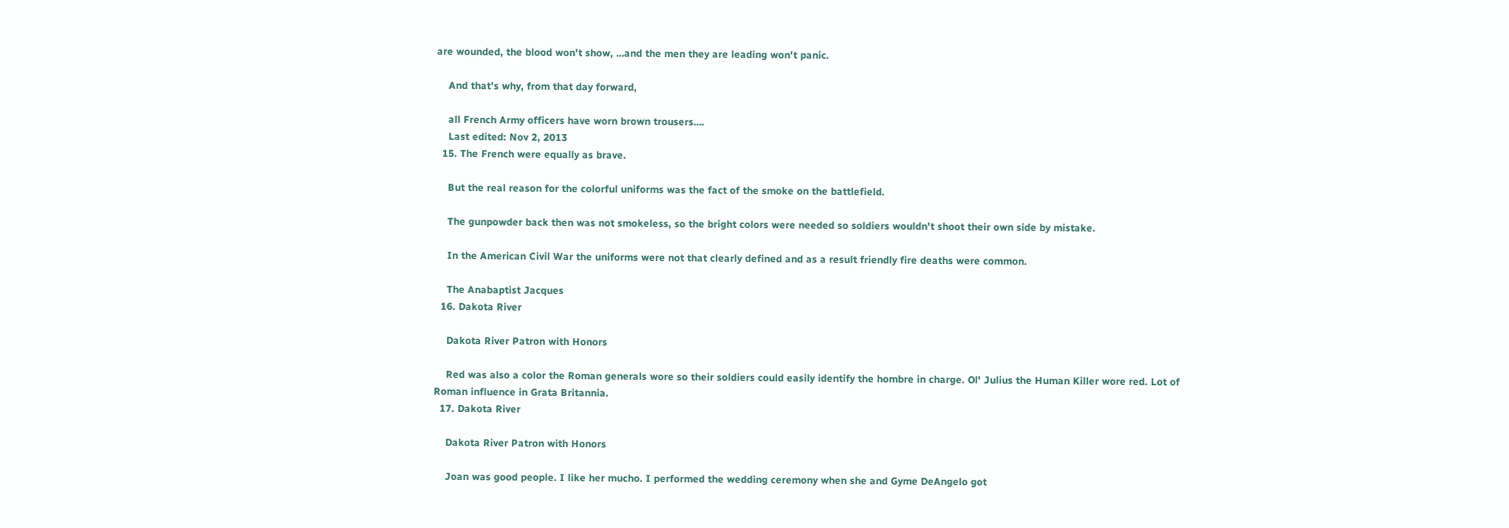are wounded, the blood won't show, …and the men they are leading won't panic.

    And that’s why, from that day forward,

    all French Army officers have worn brown trousers….
    Last edited: Nov 2, 2013
  15. The French were equally as brave.

    But the real reason for the colorful uniforms was the fact of the smoke on the battlefield.

    The gunpowder back then was not smokeless, so the bright colors were needed so soldiers wouldn't shoot their own side by mistake.

    In the American Civil War the uniforms were not that clearly defined and as a result friendly fire deaths were common.

    The Anabaptist Jacques
  16. Dakota River

    Dakota River Patron with Honors

    Red was also a color the Roman generals wore so their soldiers could easily identify the hombre in charge. Ol' Julius the Human Killer wore red. Lot of Roman influence in Grata Britannia.
  17. Dakota River

    Dakota River Patron with Honors

    Joan was good people. I like her mucho. I performed the wedding ceremony when she and Gyme DeAngelo got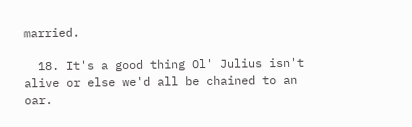married.

  18. It's a good thing Ol' Julius isn't alive or else we'd all be chained to an oar.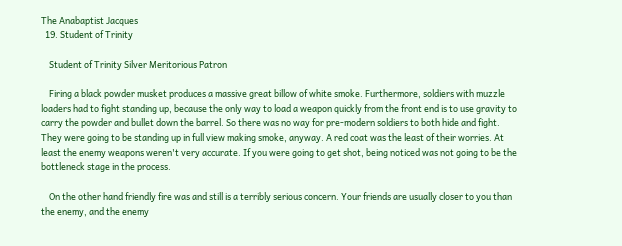The Anabaptist Jacques
  19. Student of Trinity

    Student of Trinity Silver Meritorious Patron

    Firing a black powder musket produces a massive great billow of white smoke. Furthermore, soldiers with muzzle loaders had to fight standing up, because the only way to load a weapon quickly from the front end is to use gravity to carry the powder and bullet down the barrel. So there was no way for pre-modern soldiers to both hide and fight. They were going to be standing up in full view making smoke, anyway. A red coat was the least of their worries. At least the enemy weapons weren't very accurate. If you were going to get shot, being noticed was not going to be the bottleneck stage in the process.

    On the other hand friendly fire was and still is a terribly serious concern. Your friends are usually closer to you than the enemy, and the enemy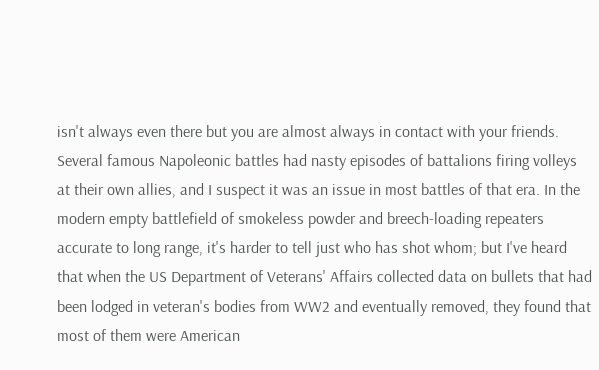isn't always even there but you are almost always in contact with your friends. Several famous Napoleonic battles had nasty episodes of battalions firing volleys at their own allies, and I suspect it was an issue in most battles of that era. In the modern empty battlefield of smokeless powder and breech-loading repeaters accurate to long range, it's harder to tell just who has shot whom; but I've heard that when the US Department of Veterans' Affairs collected data on bullets that had been lodged in veteran's bodies from WW2 and eventually removed, they found that most of them were American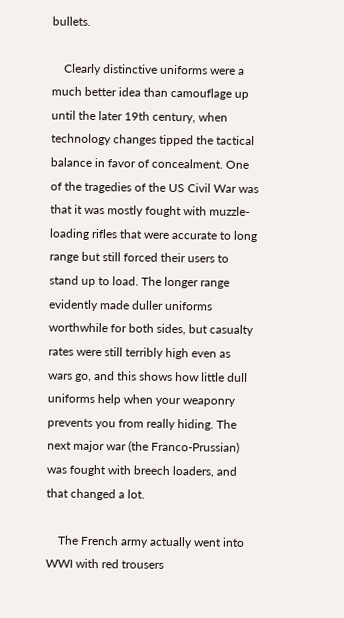bullets.

    Clearly distinctive uniforms were a much better idea than camouflage up until the later 19th century, when technology changes tipped the tactical balance in favor of concealment. One of the tragedies of the US Civil War was that it was mostly fought with muzzle-loading rifles that were accurate to long range but still forced their users to stand up to load. The longer range evidently made duller uniforms worthwhile for both sides, but casualty rates were still terribly high even as wars go, and this shows how little dull uniforms help when your weaponry prevents you from really hiding. The next major war (the Franco-Prussian) was fought with breech loaders, and that changed a lot.

    The French army actually went into WWI with red trousers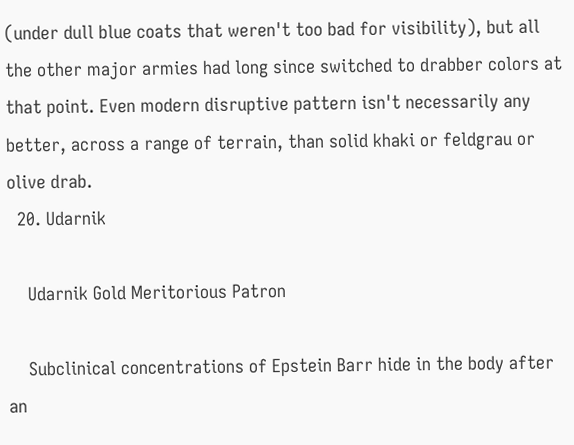(under dull blue coats that weren't too bad for visibility), but all the other major armies had long since switched to drabber colors at that point. Even modern disruptive pattern isn't necessarily any better, across a range of terrain, than solid khaki or feldgrau or olive drab.
  20. Udarnik

    Udarnik Gold Meritorious Patron

    Subclinical concentrations of Epstein Barr hide in the body after an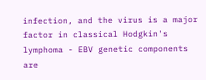infection, and the virus is a major factor in classical Hodgkin's lymphoma - EBV genetic components are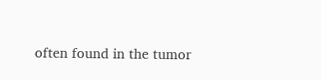often found in the tumor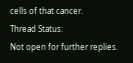cells of that cancer.
Thread Status:
Not open for further replies.